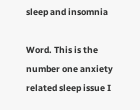sleep and insomnia

Word. This is the number one anxiety related sleep issue I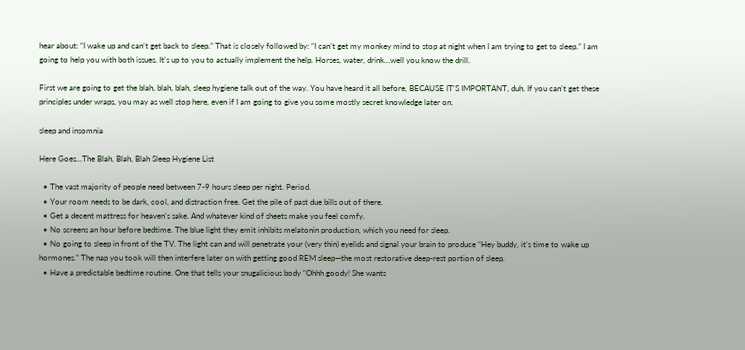hear about: “I wake up and can’t get back to sleep.” That is closely followed by: “I can’t get my monkey mind to stop at night when I am trying to get to sleep.” I am going to help you with both issues. It’s up to you to actually implement the help. Horses, water, drink…well you know the drill.

First we are going to get the blah, blah, blah, sleep hygiene talk out of the way. You have heard it all before, BECAUSE IT’S IMPORTANT, duh. If you can’t get these principles under wraps, you may as well stop here, even if I am going to give you some mostly secret knowledge later on.

sleep and insomnia

Here Goes…The Blah, Blah, Blah Sleep Hygiene List

  • The vast majority of people need between 7-9 hours sleep per night. Period.
  • Your room needs to be dark, cool, and distraction free. Get the pile of past due bills out of there.
  • Get a decent mattress for heaven’s sake. And whatever kind of sheets make you feel comfy.
  • No screens an hour before bedtime. The blue light they emit inhibits melatonin production, which you need for sleep.
  • No going to sleep in front of the TV. The light can and will penetrate your (very thin) eyelids and signal your brain to produce “Hey buddy, it’s time to wake up hormones.” The nap you took will then interfere later on with getting good REM sleep—the most restorative deep-rest portion of sleep.
  • Have a predictable bedtime routine. One that tells your snugalicious body “Ohhh goody! She wants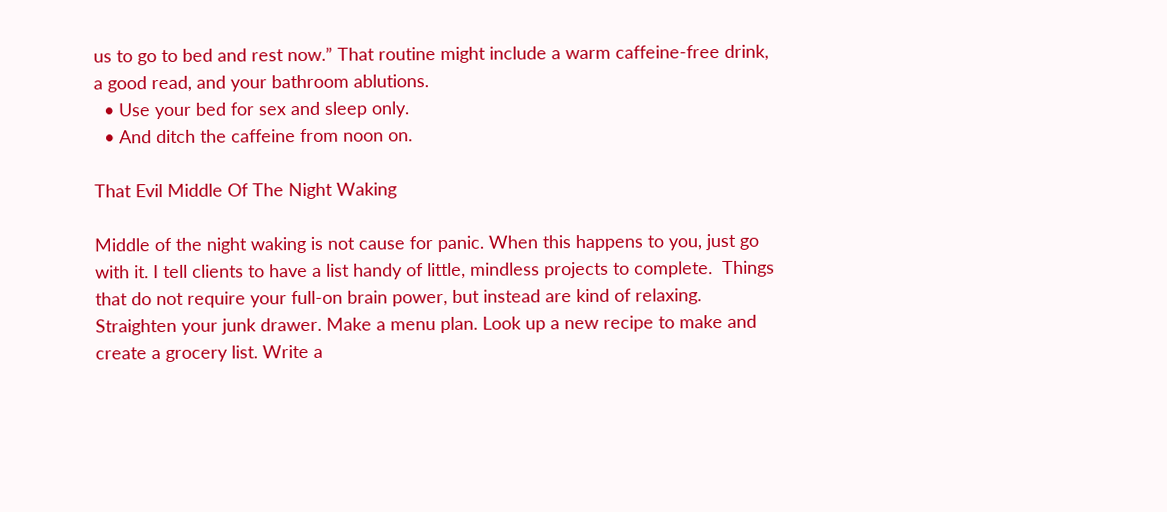us to go to bed and rest now.” That routine might include a warm caffeine-free drink, a good read, and your bathroom ablutions.
  • Use your bed for sex and sleep only.
  • And ditch the caffeine from noon on.

That Evil Middle Of The Night Waking

Middle of the night waking is not cause for panic. When this happens to you, just go with it. I tell clients to have a list handy of little, mindless projects to complete.  Things that do not require your full-on brain power, but instead are kind of relaxing. Straighten your junk drawer. Make a menu plan. Look up a new recipe to make and create a grocery list. Write a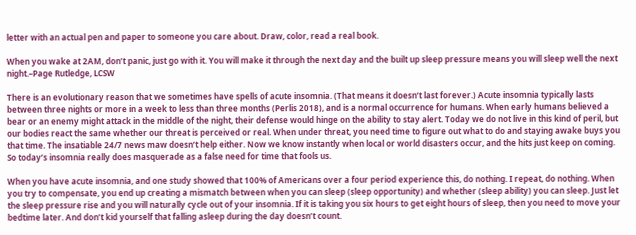letter with an actual pen and paper to someone you care about. Draw, color, read a real book.

When you wake at 2AM, don’t panic, just go with it. You will make it through the next day and the built up sleep pressure means you will sleep well the next night.–Page Rutledge, LCSW

There is an evolutionary reason that we sometimes have spells of acute insomnia. (That means it doesn’t last forever.) Acute insomnia typically lasts between three nights or more in a week to less than three months (Perlis 2018), and is a normal occurrence for humans. When early humans believed a bear or an enemy might attack in the middle of the night, their defense would hinge on the ability to stay alert. Today we do not live in this kind of peril, but our bodies react the same whether our threat is perceived or real. When under threat, you need time to figure out what to do and staying awake buys you that time. The insatiable 24/7 news maw doesn’t help either. Now we know instantly when local or world disasters occur, and the hits just keep on coming. So today’s insomnia really does masquerade as a false need for time that fools us.

When you have acute insomnia, and one study showed that 100% of Americans over a four period experience this, do nothing. I repeat, do nothing. When you try to compensate, you end up creating a mismatch between when you can sleep (sleep opportunity) and whether (sleep ability) you can sleep. Just let the sleep pressure rise and you will naturally cycle out of your insomnia. If it is taking you six hours to get eight hours of sleep, then you need to move your bedtime later. And don’t kid yourself that falling asleep during the day doesn’t count.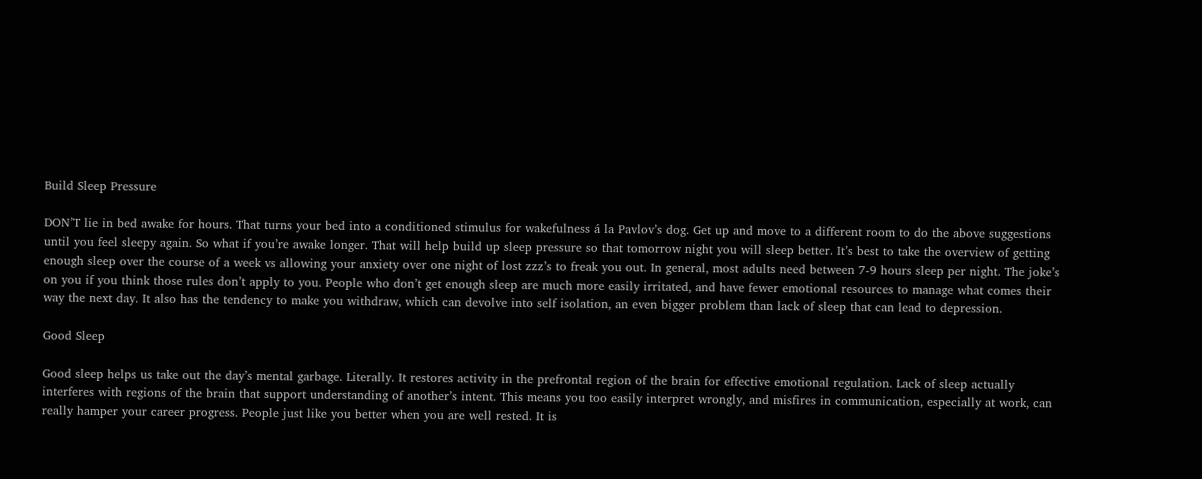Build Sleep Pressure

DON’T lie in bed awake for hours. That turns your bed into a conditioned stimulus for wakefulness á la Pavlov’s dog. Get up and move to a different room to do the above suggestions until you feel sleepy again. So what if you’re awake longer. That will help build up sleep pressure so that tomorrow night you will sleep better. It’s best to take the overview of getting enough sleep over the course of a week vs allowing your anxiety over one night of lost zzz’s to freak you out. In general, most adults need between 7-9 hours sleep per night. The joke’s on you if you think those rules don’t apply to you. People who don’t get enough sleep are much more easily irritated, and have fewer emotional resources to manage what comes their way the next day. It also has the tendency to make you withdraw, which can devolve into self isolation, an even bigger problem than lack of sleep that can lead to depression.

Good Sleep

Good sleep helps us take out the day’s mental garbage. Literally. It restores activity in the prefrontal region of the brain for effective emotional regulation. Lack of sleep actually interferes with regions of the brain that support understanding of another’s intent. This means you too easily interpret wrongly, and misfires in communication, especially at work, can really hamper your career progress. People just like you better when you are well rested. It is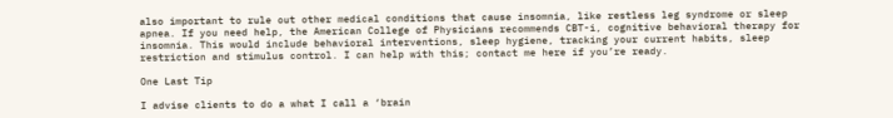also important to rule out other medical conditions that cause insomnia, like restless leg syndrome or sleep apnea. If you need help, the American College of Physicians recommends CBT-i, cognitive behavioral therapy for insomnia. This would include behavioral interventions, sleep hygiene, tracking your current habits, sleep restriction and stimulus control. I can help with this; contact me here if you’re ready.

One Last Tip

I advise clients to do a what I call a ‘brain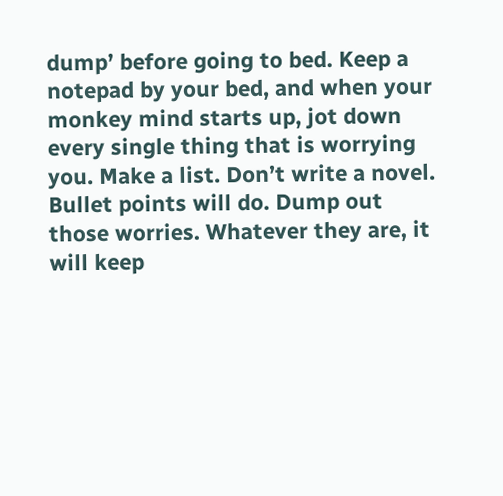dump’ before going to bed. Keep a notepad by your bed, and when your monkey mind starts up, jot down every single thing that is worrying you. Make a list. Don’t write a novel. Bullet points will do. Dump out those worries. Whatever they are, it will keep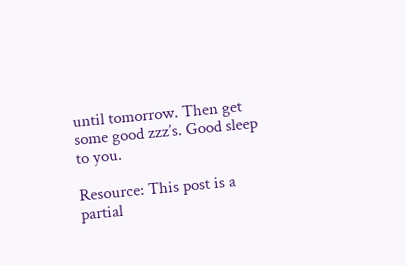until tomorrow. Then get some good zzz’s. Good sleep to you.

Resource: This post is a partial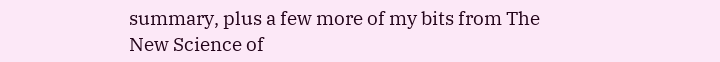summary, plus a few more of my bits from The New Science of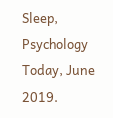Sleep, Psychology Today, June 2019.